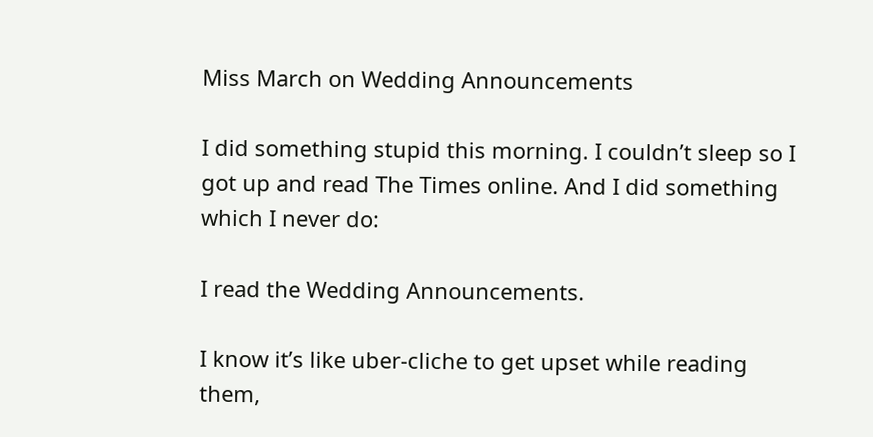Miss March on Wedding Announcements

I did something stupid this morning. I couldn’t sleep so I got up and read The Times online. And I did something which I never do:

I read the Wedding Announcements.

I know it’s like uber-cliche to get upset while reading them,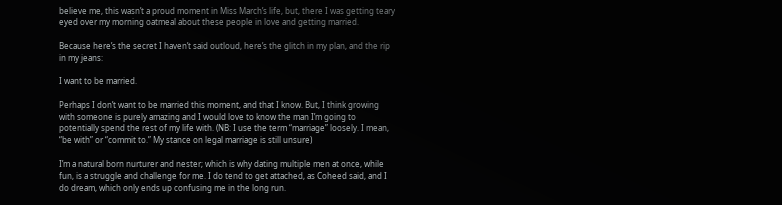believe me, this wasn’t a proud moment in Miss March’s life, but, there I was getting teary eyed over my morning oatmeal about these people in love and getting married.

Because here’s the secret I haven’t said outloud, here’s the glitch in my plan, and the rip in my jeans:

I want to be married.

Perhaps I don’t want to be married this moment, and that I know. But, I think growing with someone is purely amazing and I would love to know the man I’m going to potentially spend the rest of my life with. (NB: I use the term “marriage” loosely. I mean, “be with” or “commit to.” My stance on legal marriage is still unsure)

I’m a natural born nurturer and nester; which is why dating multiple men at once, while fun, is a struggle and challenge for me. I do tend to get attached, as Coheed said, and I do dream, which only ends up confusing me in the long run.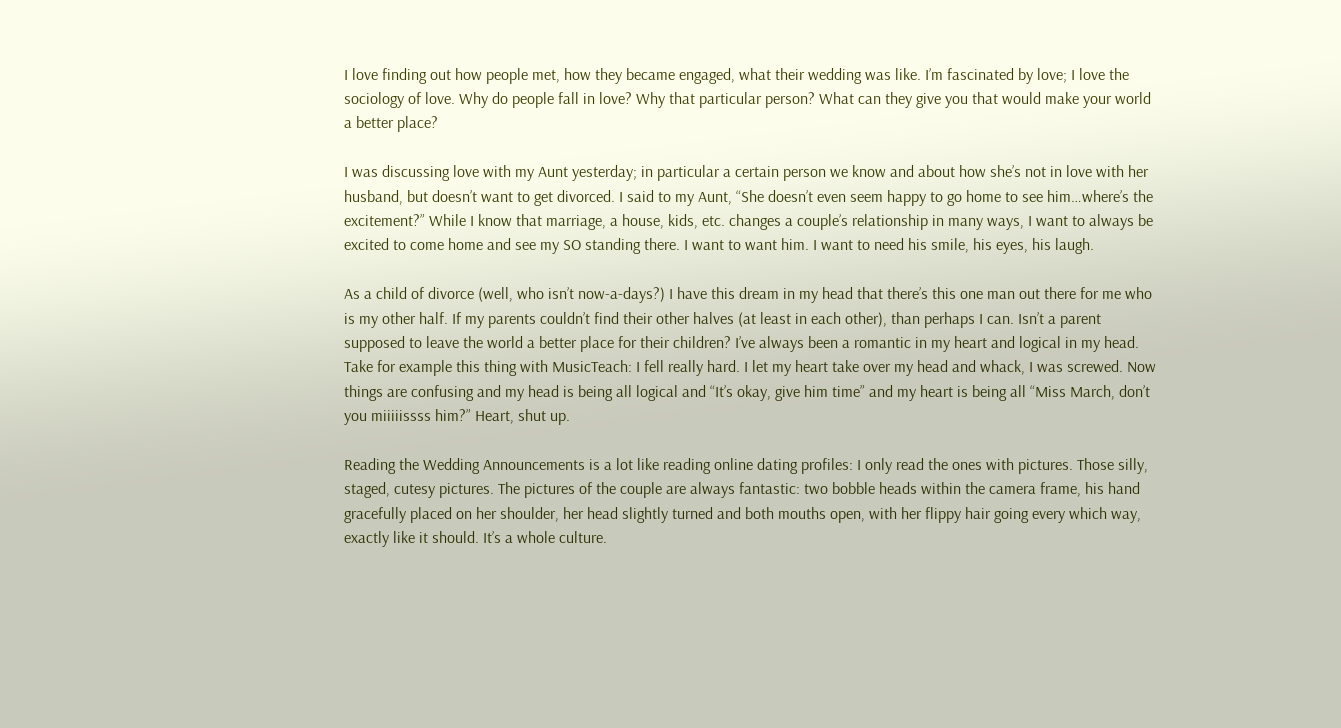I love finding out how people met, how they became engaged, what their wedding was like. I’m fascinated by love; I love the sociology of love. Why do people fall in love? Why that particular person? What can they give you that would make your world a better place?

I was discussing love with my Aunt yesterday; in particular a certain person we know and about how she’s not in love with her husband, but doesn’t want to get divorced. I said to my Aunt, “She doesn’t even seem happy to go home to see him…where’s the excitement?” While I know that marriage, a house, kids, etc. changes a couple’s relationship in many ways, I want to always be excited to come home and see my SO standing there. I want to want him. I want to need his smile, his eyes, his laugh.

As a child of divorce (well, who isn’t now-a-days?) I have this dream in my head that there’s this one man out there for me who is my other half. If my parents couldn’t find their other halves (at least in each other), than perhaps I can. Isn’t a parent supposed to leave the world a better place for their children? I’ve always been a romantic in my heart and logical in my head. Take for example this thing with MusicTeach: I fell really hard. I let my heart take over my head and whack, I was screwed. Now things are confusing and my head is being all logical and “It’s okay, give him time” and my heart is being all “Miss March, don’t you miiiiissss him?” Heart, shut up.

Reading the Wedding Announcements is a lot like reading online dating profiles: I only read the ones with pictures. Those silly, staged, cutesy pictures. The pictures of the couple are always fantastic: two bobble heads within the camera frame, his hand gracefully placed on her shoulder, her head slightly turned and both mouths open, with her flippy hair going every which way, exactly like it should. It’s a whole culture.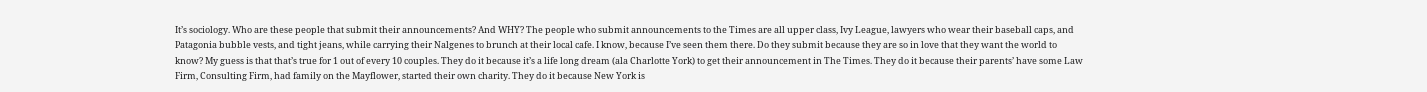It’s sociology. Who are these people that submit their announcements? And WHY? The people who submit announcements to the Times are all upper class, Ivy League, lawyers who wear their baseball caps, and Patagonia bubble vests, and tight jeans, while carrying their Nalgenes to brunch at their local cafe. I know, because I’ve seen them there. Do they submit because they are so in love that they want the world to know? My guess is that that’s true for 1 out of every 10 couples. They do it because it’s a life long dream (ala Charlotte York) to get their announcement in The Times. They do it because their parents’ have some Law Firm, Consulting Firm, had family on the Mayflower, started their own charity. They do it because New York is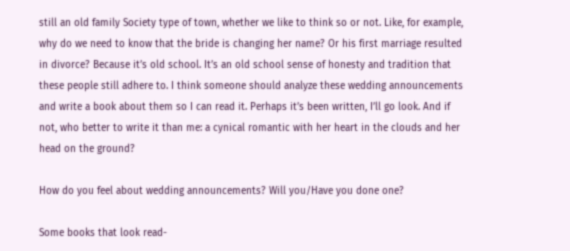still an old family Society type of town, whether we like to think so or not. Like, for example, why do we need to know that the bride is changing her name? Or his first marriage resulted in divorce? Because it’s old school. It’s an old school sense of honesty and tradition that these people still adhere to. I think someone should analyze these wedding announcements and write a book about them so I can read it. Perhaps it’s been written, I’ll go look. And if not, who better to write it than me: a cynical romantic with her heart in the clouds and her head on the ground?

How do you feel about wedding announcements? Will you/Have you done one?

Some books that look read-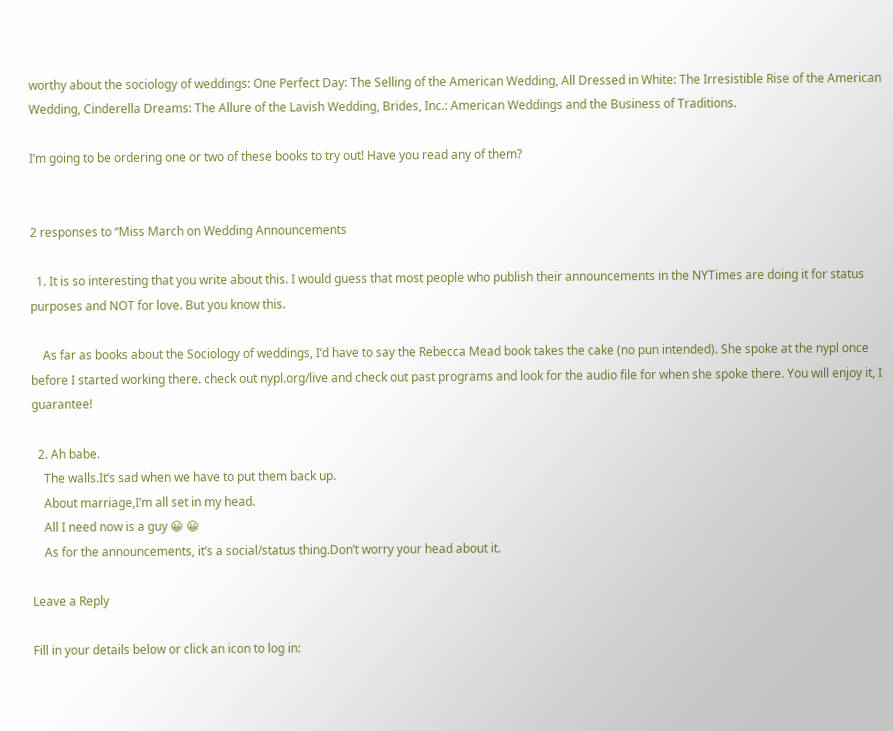worthy about the sociology of weddings: One Perfect Day: The Selling of the American Wedding, All Dressed in White: The Irresistible Rise of the American Wedding, Cinderella Dreams: The Allure of the Lavish Wedding, Brides, Inc.: American Weddings and the Business of Traditions.

I’m going to be ordering one or two of these books to try out! Have you read any of them?


2 responses to “Miss March on Wedding Announcements

  1. It is so interesting that you write about this. I would guess that most people who publish their announcements in the NYTimes are doing it for status purposes and NOT for love. But you know this.

    As far as books about the Sociology of weddings, I’d have to say the Rebecca Mead book takes the cake (no pun intended). She spoke at the nypl once before I started working there. check out nypl.org/live and check out past programs and look for the audio file for when she spoke there. You will enjoy it, I guarantee!

  2. Ah babe.
    The walls.It’s sad when we have to put them back up.
    About marriage,I’m all set in my head.
    All I need now is a guy 😀 😀
    As for the announcements, it’s a social/status thing.Don’t worry your head about it.

Leave a Reply

Fill in your details below or click an icon to log in: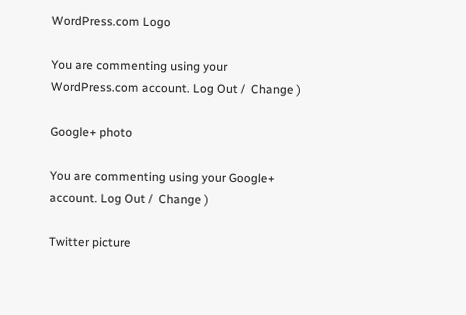WordPress.com Logo

You are commenting using your WordPress.com account. Log Out /  Change )

Google+ photo

You are commenting using your Google+ account. Log Out /  Change )

Twitter picture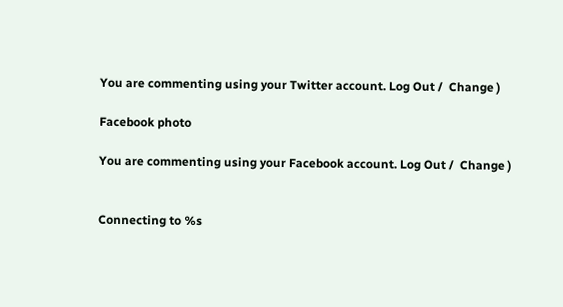You are commenting using your Twitter account. Log Out /  Change )

Facebook photo

You are commenting using your Facebook account. Log Out /  Change )


Connecting to %s